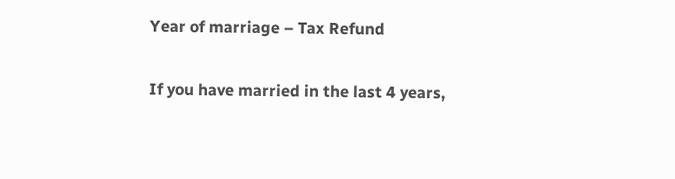Year of marriage – Tax Refund

If you have married in the last 4 years,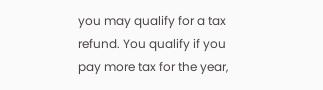you may qualify for a tax refund. You qualify if you pay more tax for the year,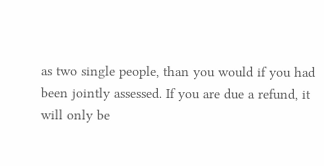as two single people, than you would if you had been jointly assessed. If you are due a refund, it will only be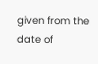given from the date of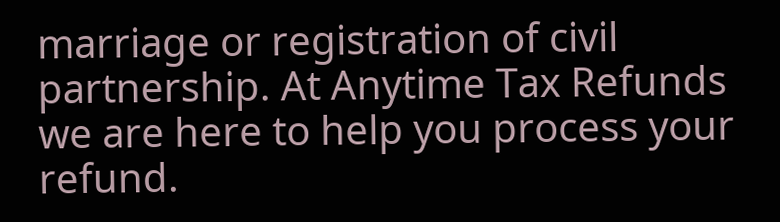marriage or registration of civil partnership. At Anytime Tax Refunds we are here to help you process your refund.